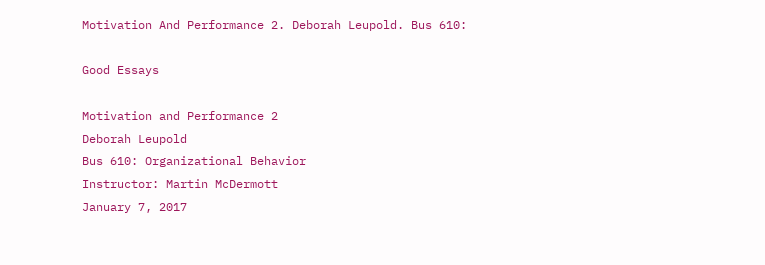Motivation And Performance 2. Deborah Leupold. Bus 610:

Good Essays

Motivation and Performance 2
Deborah Leupold
Bus 610: Organizational Behavior
Instructor: Martin McDermott
January 7, 2017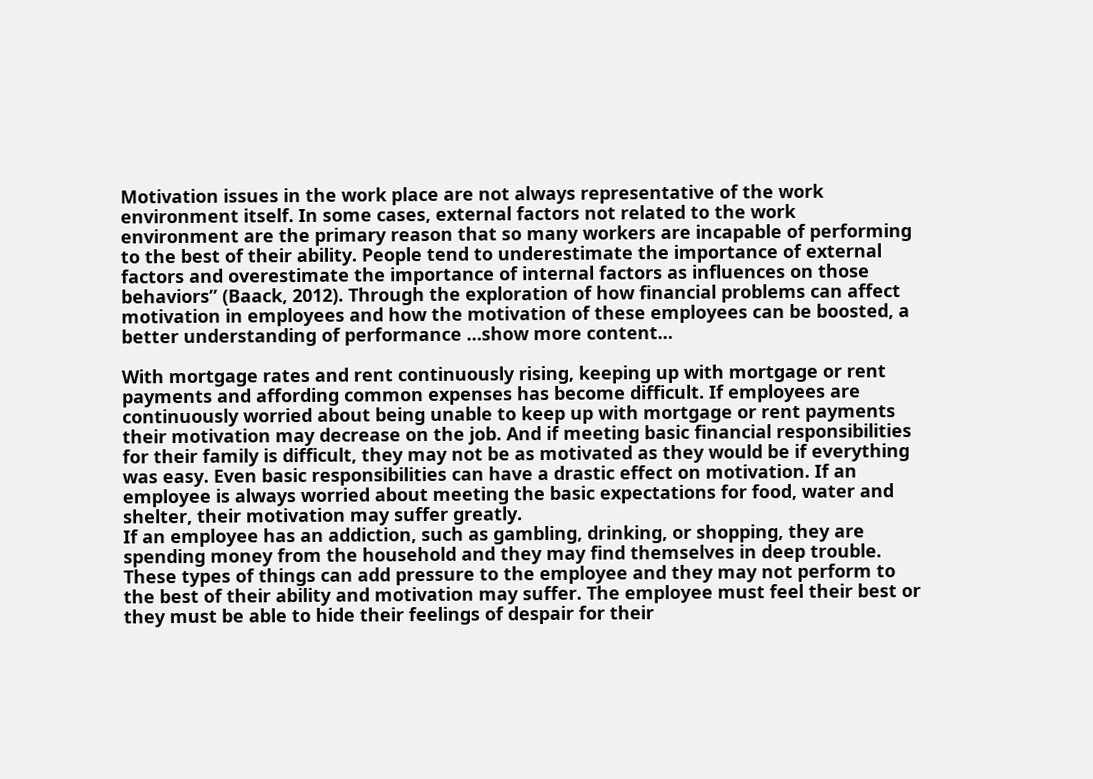Motivation issues in the work place are not always representative of the work environment itself. In some cases, external factors not related to the work environment are the primary reason that so many workers are incapable of performing to the best of their ability. People tend to underestimate the importance of external factors and overestimate the importance of internal factors as influences on those behaviors” (Baack, 2012). Through the exploration of how financial problems can affect motivation in employees and how the motivation of these employees can be boosted, a better understanding of performance …show more content…

With mortgage rates and rent continuously rising, keeping up with mortgage or rent payments and affording common expenses has become difficult. If employees are continuously worried about being unable to keep up with mortgage or rent payments their motivation may decrease on the job. And if meeting basic financial responsibilities for their family is difficult, they may not be as motivated as they would be if everything was easy. Even basic responsibilities can have a drastic effect on motivation. If an employee is always worried about meeting the basic expectations for food, water and shelter, their motivation may suffer greatly.
If an employee has an addiction, such as gambling, drinking, or shopping, they are spending money from the household and they may find themselves in deep trouble. These types of things can add pressure to the employee and they may not perform to the best of their ability and motivation may suffer. The employee must feel their best or they must be able to hide their feelings of despair for their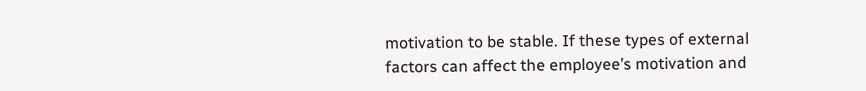motivation to be stable. If these types of external factors can affect the employee’s motivation and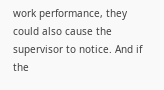work performance, they could also cause the supervisor to notice. And if the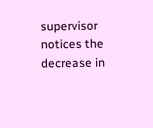supervisor notices the decrease in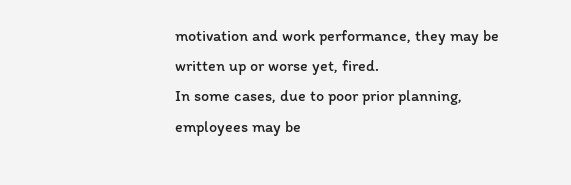motivation and work performance, they may be written up or worse yet, fired.
In some cases, due to poor prior planning, employees may be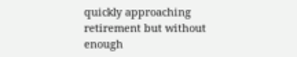quickly approaching retirement but without enough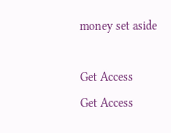money set aside

Get Access
Get Access